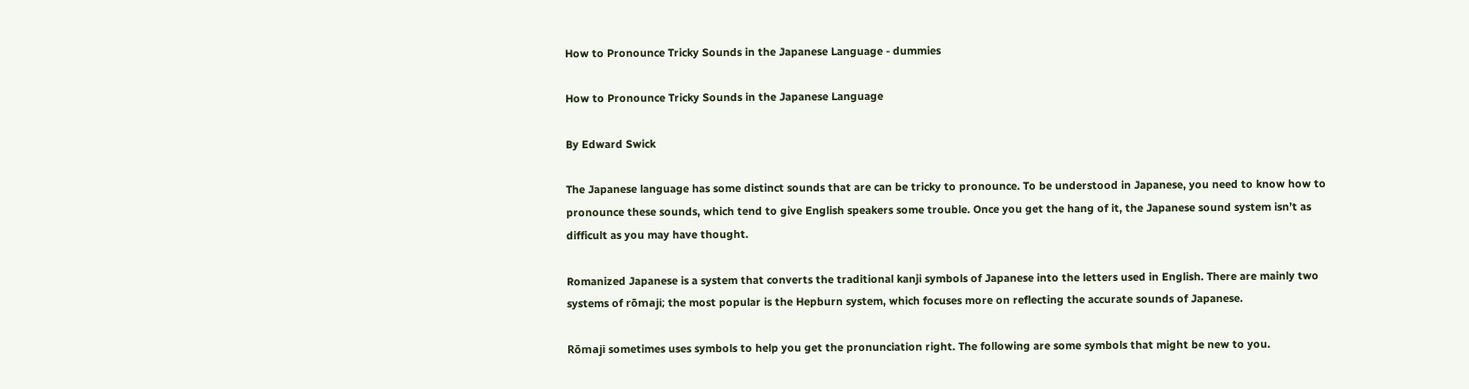How to Pronounce Tricky Sounds in the Japanese Language - dummies

How to Pronounce Tricky Sounds in the Japanese Language

By Edward Swick

The Japanese language has some distinct sounds that are can be tricky to pronounce. To be understood in Japanese, you need to know how to pronounce these sounds, which tend to give English speakers some trouble. Once you get the hang of it, the Japanese sound system isn’t as difficult as you may have thought.

Romanized Japanese is a system that converts the traditional kanji symbols of Japanese into the letters used in English. There are mainly two systems of rōmaji; the most popular is the Hepburn system, which focuses more on reflecting the accurate sounds of Japanese.

Rōmaji sometimes uses symbols to help you get the pronunciation right. The following are some symbols that might be new to you.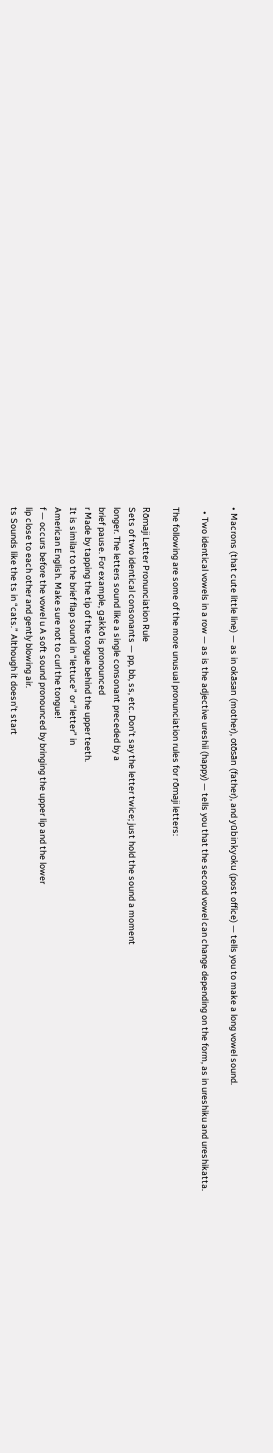• Macrons (that cute little line) — as in okāsan (mother), otōsān (father), and yūbinkyoku (post office) — tells you to make a long vowel sound.

  • Two identical vowels in a row — as is the adjective ureshii (happy) — tells you that the second vowel can change depending on the form, as in ureshiku and ureshikatta.

The following are some of the more unusual pronunciation rules for rōmaji letters:

Rōmaji Letter Pronunciation Rule
Sets of two identical consonants — pp, bb, ss, etc. Don’t say the letter twice; just hold the sound a moment
longer. The letters sound like a single consonant preceded by a
brief pause. For example, gakkō is pronounced
r Made by tapping the tip of the tongue behind the upper teeth.
It is similar to the brief flap sound in “lettuce” or “letter” in
American English. Make sure not to curl the tongue!
f — occurs before the vowel u A soft sound pronounced by bringing the upper lip and the lower
lip close to each other and gently blowing air.
ts Sounds like the ts in “cats.” Although it doesn’t start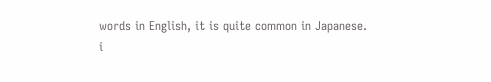words in English, it is quite common in Japanese.
i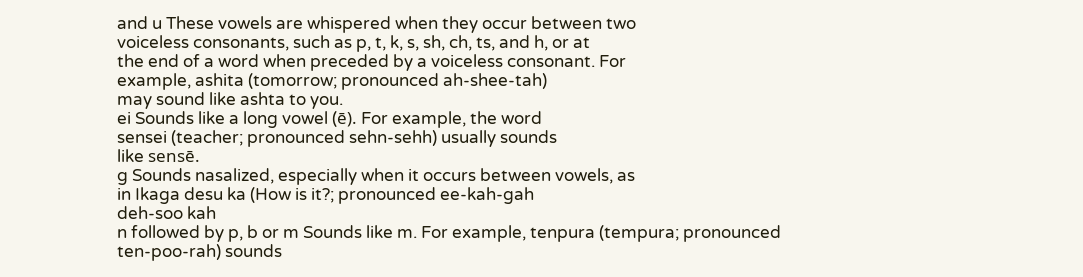and u These vowels are whispered when they occur between two
voiceless consonants, such as p, t, k, s, sh, ch, ts, and h, or at
the end of a word when preceded by a voiceless consonant. For
example, ashita (tomorrow; pronounced ah-shee-tah)
may sound like ashta to you.
ei Sounds like a long vowel (ē). For example, the word
sensei (teacher; pronounced sehn-sehh) usually sounds
like sensē.
g Sounds nasalized, especially when it occurs between vowels, as
in Ikaga desu ka (How is it?; pronounced ee-kah-gah
deh-soo kah
n followed by p, b or m Sounds like m. For example, tenpura (tempura; pronounced
ten-poo-rah) sounds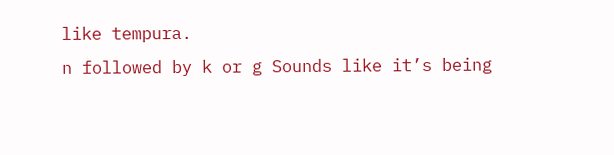like tempura.
n followed by k or g Sounds like it’s being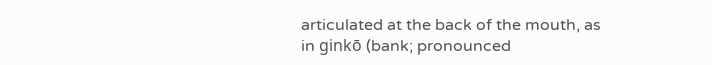articulated at the back of the mouth, as
in ginkō (bank; pronounced